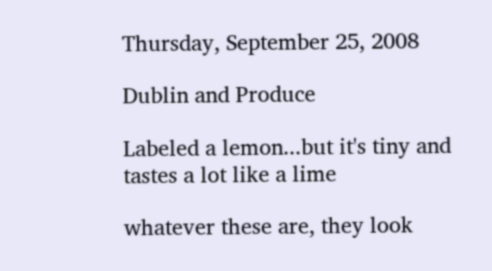Thursday, September 25, 2008

Dublin and Produce

Labeled a lemon...but it's tiny and tastes a lot like a lime

whatever these are, they look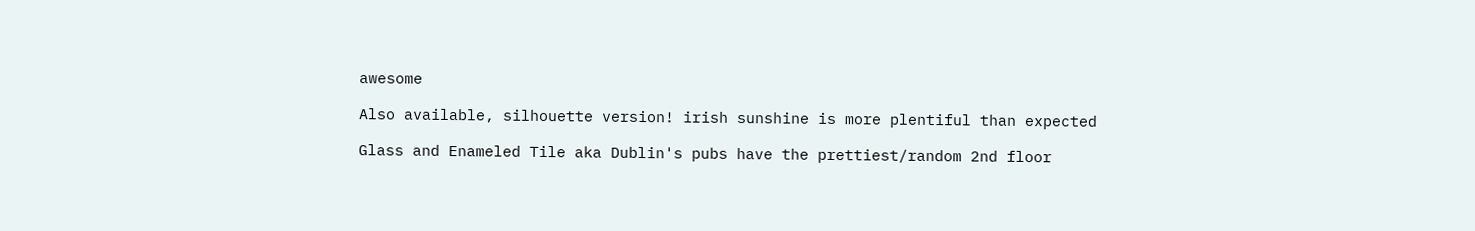awesome

Also available, silhouette version! irish sunshine is more plentiful than expected

Glass and Enameled Tile aka Dublin's pubs have the prettiest/random 2nd floor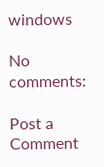windows

No comments:

Post a Comment